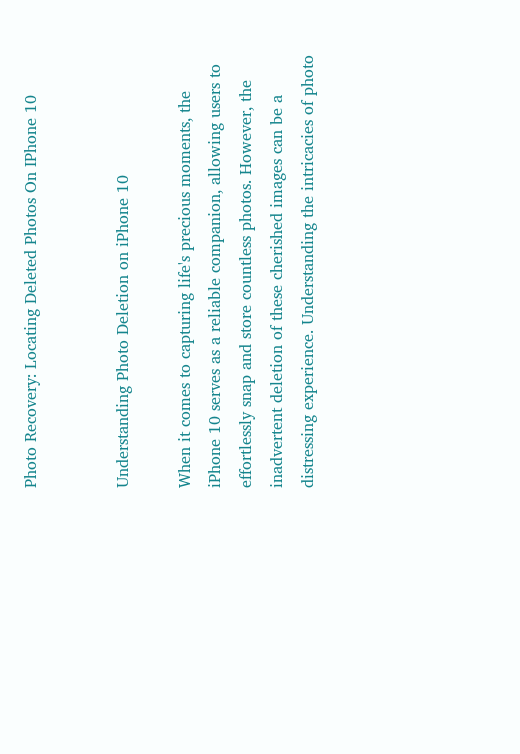Photo Recovery: Locating Deleted Photos On IPhone 10


Understanding Photo Deletion on iPhone 10

When it comes to capturing life's precious moments, the iPhone 10 serves as a reliable companion, allowing users to effortlessly snap and store countless photos. However, the inadvertent deletion of these cherished images can be a distressing experience. Understanding the intricacies of photo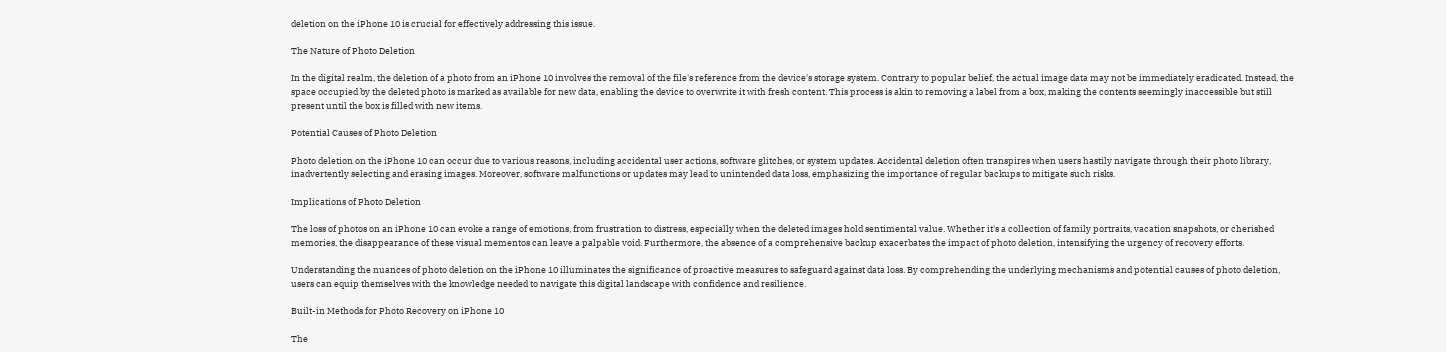deletion on the iPhone 10 is crucial for effectively addressing this issue.

The Nature of Photo Deletion

In the digital realm, the deletion of a photo from an iPhone 10 involves the removal of the file's reference from the device's storage system. Contrary to popular belief, the actual image data may not be immediately eradicated. Instead, the space occupied by the deleted photo is marked as available for new data, enabling the device to overwrite it with fresh content. This process is akin to removing a label from a box, making the contents seemingly inaccessible but still present until the box is filled with new items.

Potential Causes of Photo Deletion

Photo deletion on the iPhone 10 can occur due to various reasons, including accidental user actions, software glitches, or system updates. Accidental deletion often transpires when users hastily navigate through their photo library, inadvertently selecting and erasing images. Moreover, software malfunctions or updates may lead to unintended data loss, emphasizing the importance of regular backups to mitigate such risks.

Implications of Photo Deletion

The loss of photos on an iPhone 10 can evoke a range of emotions, from frustration to distress, especially when the deleted images hold sentimental value. Whether it's a collection of family portraits, vacation snapshots, or cherished memories, the disappearance of these visual mementos can leave a palpable void. Furthermore, the absence of a comprehensive backup exacerbates the impact of photo deletion, intensifying the urgency of recovery efforts.

Understanding the nuances of photo deletion on the iPhone 10 illuminates the significance of proactive measures to safeguard against data loss. By comprehending the underlying mechanisms and potential causes of photo deletion, users can equip themselves with the knowledge needed to navigate this digital landscape with confidence and resilience.

Built-in Methods for Photo Recovery on iPhone 10

The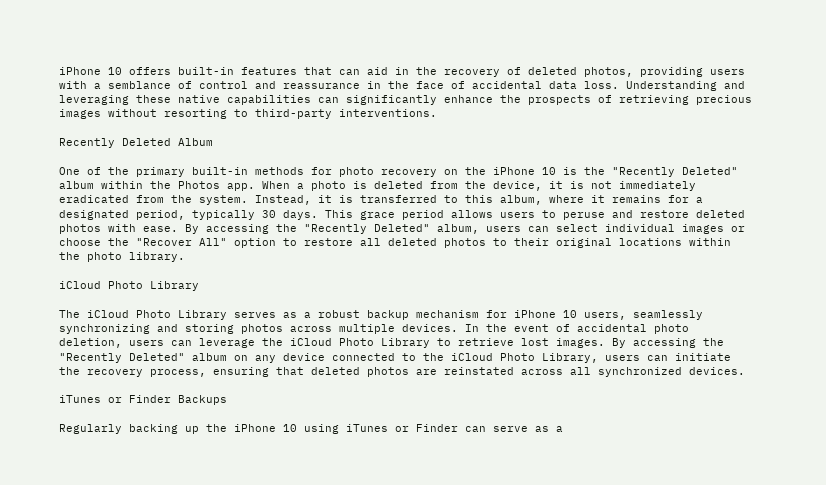iPhone 10 offers built-in features that can aid in the recovery of deleted photos, providing users with a semblance of control and reassurance in the face of accidental data loss. Understanding and leveraging these native capabilities can significantly enhance the prospects of retrieving precious images without resorting to third-party interventions.

Recently Deleted Album

One of the primary built-in methods for photo recovery on the iPhone 10 is the "Recently Deleted" album within the Photos app. When a photo is deleted from the device, it is not immediately eradicated from the system. Instead, it is transferred to this album, where it remains for a designated period, typically 30 days. This grace period allows users to peruse and restore deleted photos with ease. By accessing the "Recently Deleted" album, users can select individual images or choose the "Recover All" option to restore all deleted photos to their original locations within the photo library.

iCloud Photo Library

The iCloud Photo Library serves as a robust backup mechanism for iPhone 10 users, seamlessly synchronizing and storing photos across multiple devices. In the event of accidental photo deletion, users can leverage the iCloud Photo Library to retrieve lost images. By accessing the "Recently Deleted" album on any device connected to the iCloud Photo Library, users can initiate the recovery process, ensuring that deleted photos are reinstated across all synchronized devices.

iTunes or Finder Backups

Regularly backing up the iPhone 10 using iTunes or Finder can serve as a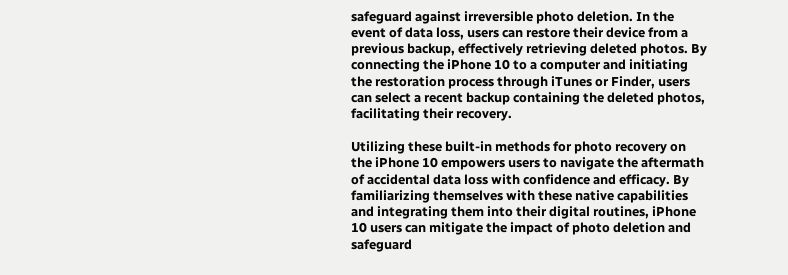safeguard against irreversible photo deletion. In the event of data loss, users can restore their device from a previous backup, effectively retrieving deleted photos. By connecting the iPhone 10 to a computer and initiating the restoration process through iTunes or Finder, users can select a recent backup containing the deleted photos, facilitating their recovery.

Utilizing these built-in methods for photo recovery on the iPhone 10 empowers users to navigate the aftermath of accidental data loss with confidence and efficacy. By familiarizing themselves with these native capabilities and integrating them into their digital routines, iPhone 10 users can mitigate the impact of photo deletion and safeguard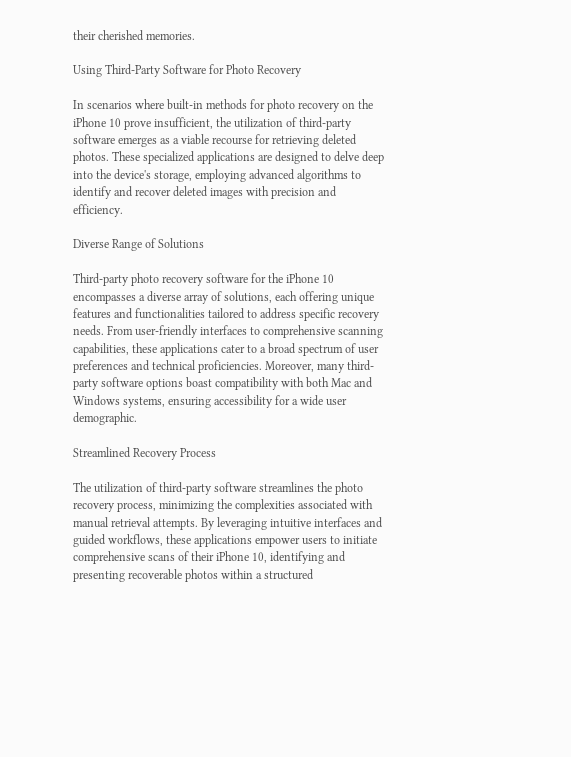their cherished memories.

Using Third-Party Software for Photo Recovery

In scenarios where built-in methods for photo recovery on the iPhone 10 prove insufficient, the utilization of third-party software emerges as a viable recourse for retrieving deleted photos. These specialized applications are designed to delve deep into the device's storage, employing advanced algorithms to identify and recover deleted images with precision and efficiency.

Diverse Range of Solutions

Third-party photo recovery software for the iPhone 10 encompasses a diverse array of solutions, each offering unique features and functionalities tailored to address specific recovery needs. From user-friendly interfaces to comprehensive scanning capabilities, these applications cater to a broad spectrum of user preferences and technical proficiencies. Moreover, many third-party software options boast compatibility with both Mac and Windows systems, ensuring accessibility for a wide user demographic.

Streamlined Recovery Process

The utilization of third-party software streamlines the photo recovery process, minimizing the complexities associated with manual retrieval attempts. By leveraging intuitive interfaces and guided workflows, these applications empower users to initiate comprehensive scans of their iPhone 10, identifying and presenting recoverable photos within a structured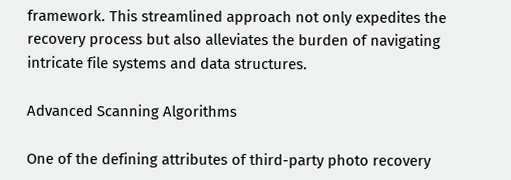framework. This streamlined approach not only expedites the recovery process but also alleviates the burden of navigating intricate file systems and data structures.

Advanced Scanning Algorithms

One of the defining attributes of third-party photo recovery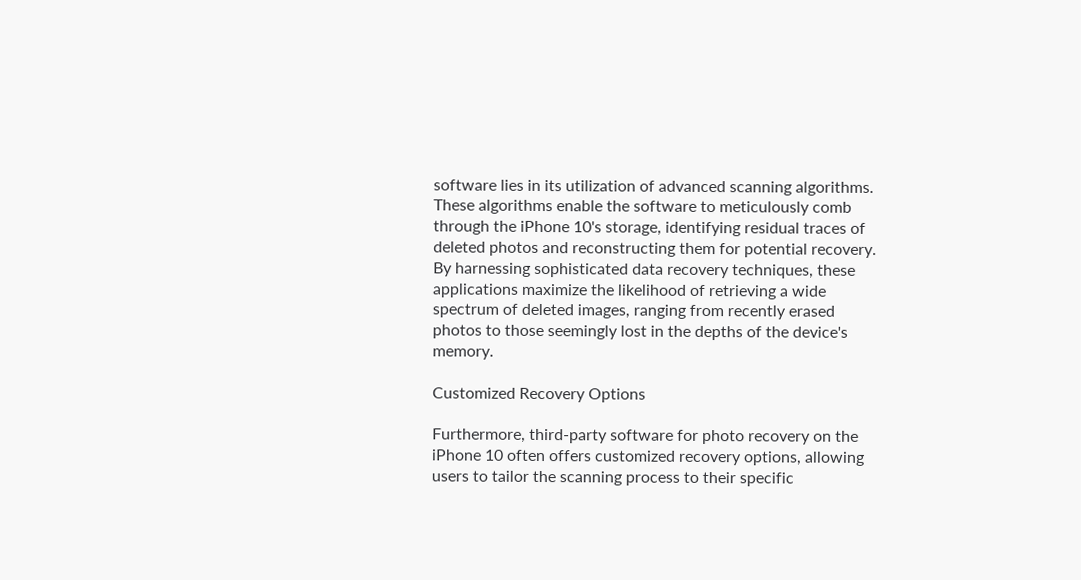software lies in its utilization of advanced scanning algorithms. These algorithms enable the software to meticulously comb through the iPhone 10's storage, identifying residual traces of deleted photos and reconstructing them for potential recovery. By harnessing sophisticated data recovery techniques, these applications maximize the likelihood of retrieving a wide spectrum of deleted images, ranging from recently erased photos to those seemingly lost in the depths of the device's memory.

Customized Recovery Options

Furthermore, third-party software for photo recovery on the iPhone 10 often offers customized recovery options, allowing users to tailor the scanning process to their specific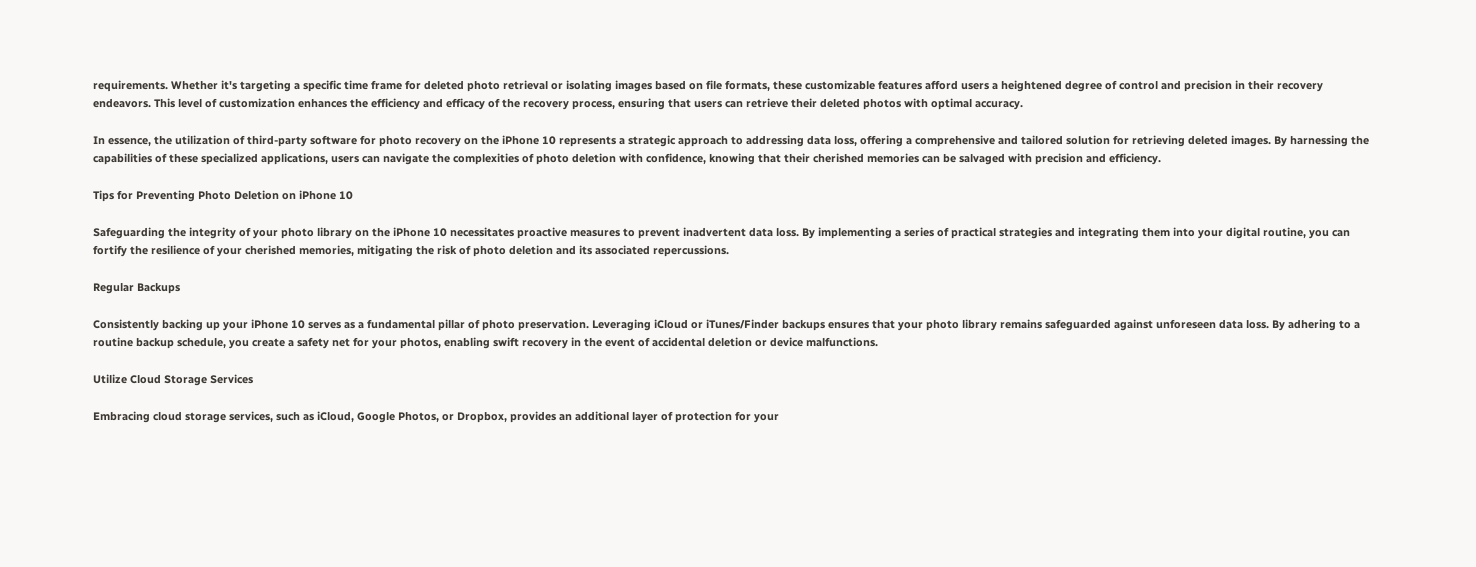requirements. Whether it's targeting a specific time frame for deleted photo retrieval or isolating images based on file formats, these customizable features afford users a heightened degree of control and precision in their recovery endeavors. This level of customization enhances the efficiency and efficacy of the recovery process, ensuring that users can retrieve their deleted photos with optimal accuracy.

In essence, the utilization of third-party software for photo recovery on the iPhone 10 represents a strategic approach to addressing data loss, offering a comprehensive and tailored solution for retrieving deleted images. By harnessing the capabilities of these specialized applications, users can navigate the complexities of photo deletion with confidence, knowing that their cherished memories can be salvaged with precision and efficiency.

Tips for Preventing Photo Deletion on iPhone 10

Safeguarding the integrity of your photo library on the iPhone 10 necessitates proactive measures to prevent inadvertent data loss. By implementing a series of practical strategies and integrating them into your digital routine, you can fortify the resilience of your cherished memories, mitigating the risk of photo deletion and its associated repercussions.

Regular Backups

Consistently backing up your iPhone 10 serves as a fundamental pillar of photo preservation. Leveraging iCloud or iTunes/Finder backups ensures that your photo library remains safeguarded against unforeseen data loss. By adhering to a routine backup schedule, you create a safety net for your photos, enabling swift recovery in the event of accidental deletion or device malfunctions.

Utilize Cloud Storage Services

Embracing cloud storage services, such as iCloud, Google Photos, or Dropbox, provides an additional layer of protection for your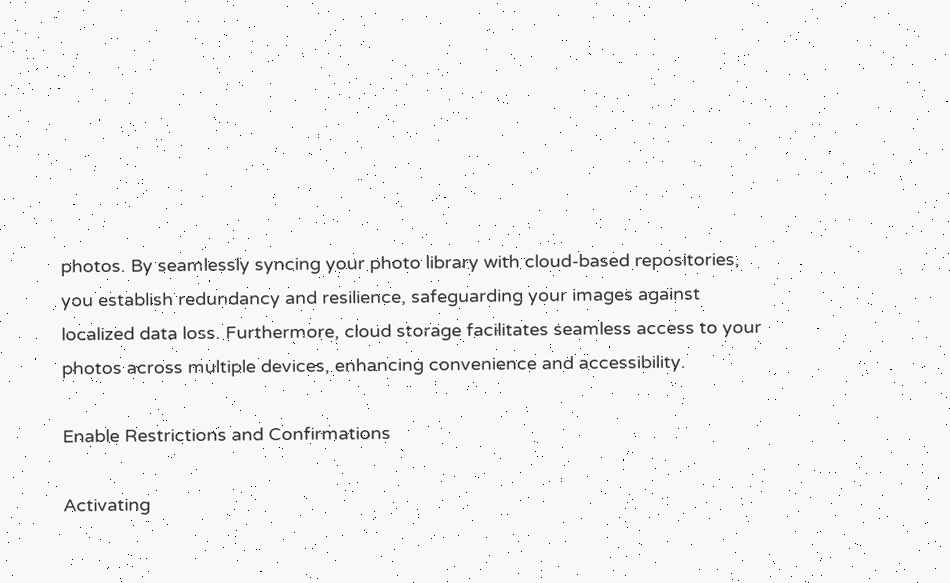photos. By seamlessly syncing your photo library with cloud-based repositories, you establish redundancy and resilience, safeguarding your images against localized data loss. Furthermore, cloud storage facilitates seamless access to your photos across multiple devices, enhancing convenience and accessibility.

Enable Restrictions and Confirmations

Activating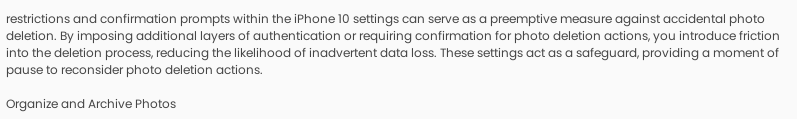restrictions and confirmation prompts within the iPhone 10 settings can serve as a preemptive measure against accidental photo deletion. By imposing additional layers of authentication or requiring confirmation for photo deletion actions, you introduce friction into the deletion process, reducing the likelihood of inadvertent data loss. These settings act as a safeguard, providing a moment of pause to reconsider photo deletion actions.

Organize and Archive Photos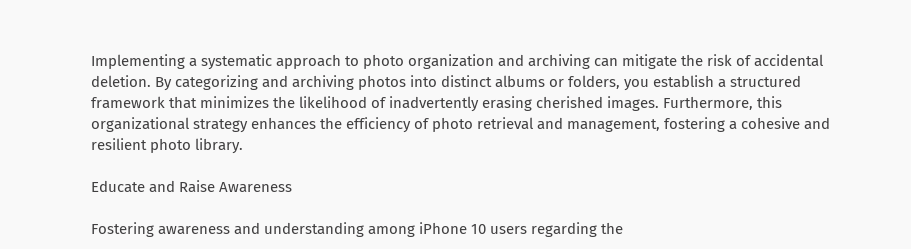Implementing a systematic approach to photo organization and archiving can mitigate the risk of accidental deletion. By categorizing and archiving photos into distinct albums or folders, you establish a structured framework that minimizes the likelihood of inadvertently erasing cherished images. Furthermore, this organizational strategy enhances the efficiency of photo retrieval and management, fostering a cohesive and resilient photo library.

Educate and Raise Awareness

Fostering awareness and understanding among iPhone 10 users regarding the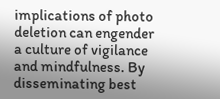implications of photo deletion can engender a culture of vigilance and mindfulness. By disseminating best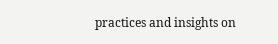practices and insights on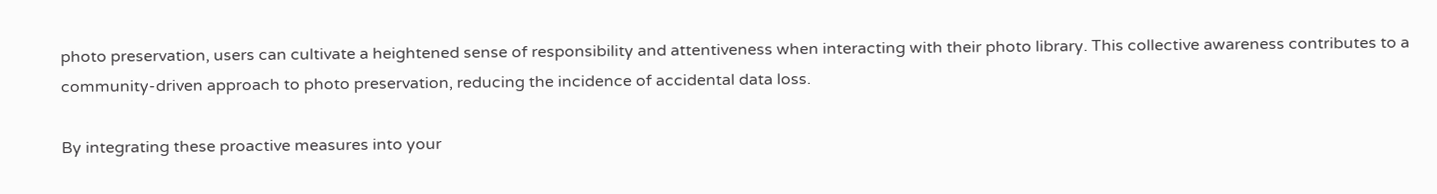photo preservation, users can cultivate a heightened sense of responsibility and attentiveness when interacting with their photo library. This collective awareness contributes to a community-driven approach to photo preservation, reducing the incidence of accidental data loss.

By integrating these proactive measures into your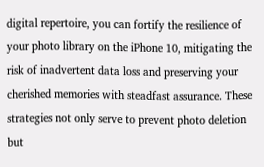digital repertoire, you can fortify the resilience of your photo library on the iPhone 10, mitigating the risk of inadvertent data loss and preserving your cherished memories with steadfast assurance. These strategies not only serve to prevent photo deletion but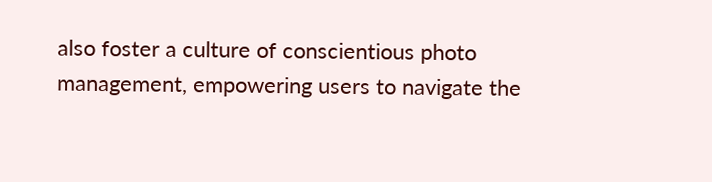also foster a culture of conscientious photo management, empowering users to navigate the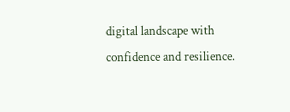digital landscape with confidence and resilience.